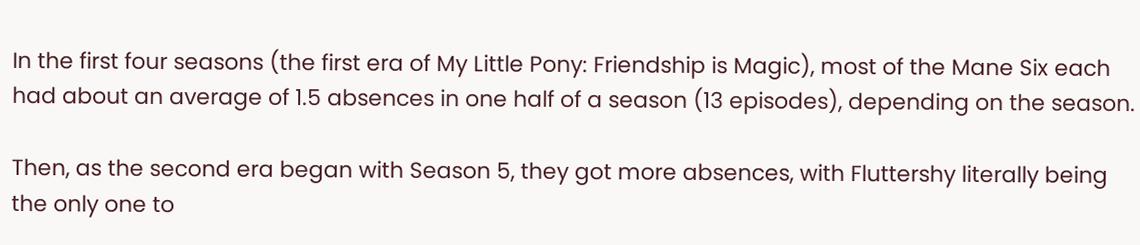In the first four seasons (the first era of My Little Pony: Friendship is Magic), most of the Mane Six each had about an average of 1.5 absences in one half of a season (13 episodes), depending on the season.

Then, as the second era began with Season 5, they got more absences, with Fluttershy literally being the only one to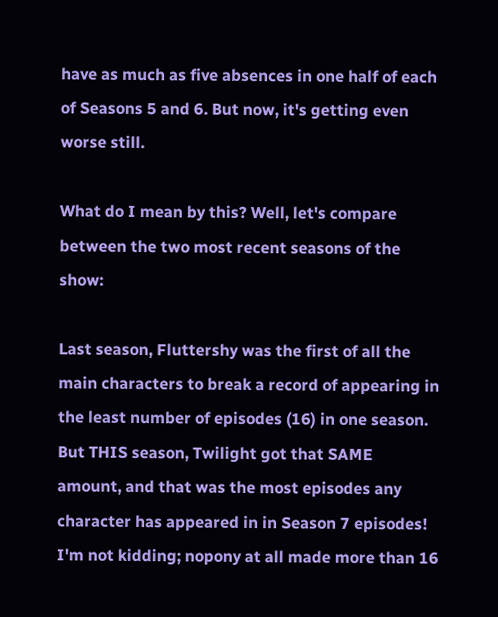have as much as five absences in one half of each of Seasons 5 and 6. But now, it's getting even worse still.

What do I mean by this? Well, let's compare between the two most recent seasons of the show:

Last season, Fluttershy was the first of all the main characters to break a record of appearing in the least number of episodes (16) in one season. But THIS season, Twilight got that SAME amount, and that was the most episodes any character has appeared in in Season 7 episodes! I'm not kidding; nopony at all made more than 16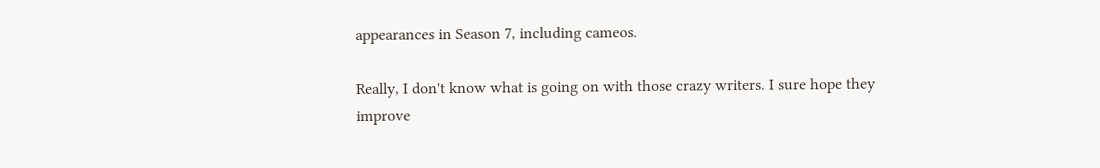appearances in Season 7, including cameos.

Really, I don't know what is going on with those crazy writers. I sure hope they improve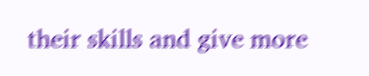their skills and give more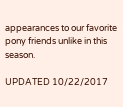appearances to our favorite pony friends unlike in this season.

UPDATED 10/22/2017